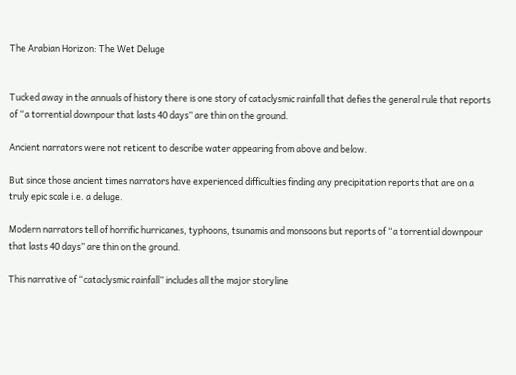The Arabian Horizon: The Wet Deluge


Tucked away in the annuals of history there is one story of cataclysmic rainfall that defies the general rule that reports of “a torrential downpour that lasts 40 days” are thin on the ground.

Ancient narrators were not reticent to describe water appearing from above and below.

But since those ancient times narrators have experienced difficulties finding any precipitation reports that are on a truly epic scale i.e. a deluge.

Modern narrators tell of horrific hurricanes, typhoons, tsunamis and monsoons but reports of “a torrential downpour that lasts 40 days” are thin on the ground.

This narrative of “cataclysmic rainfall” includes all the major storyline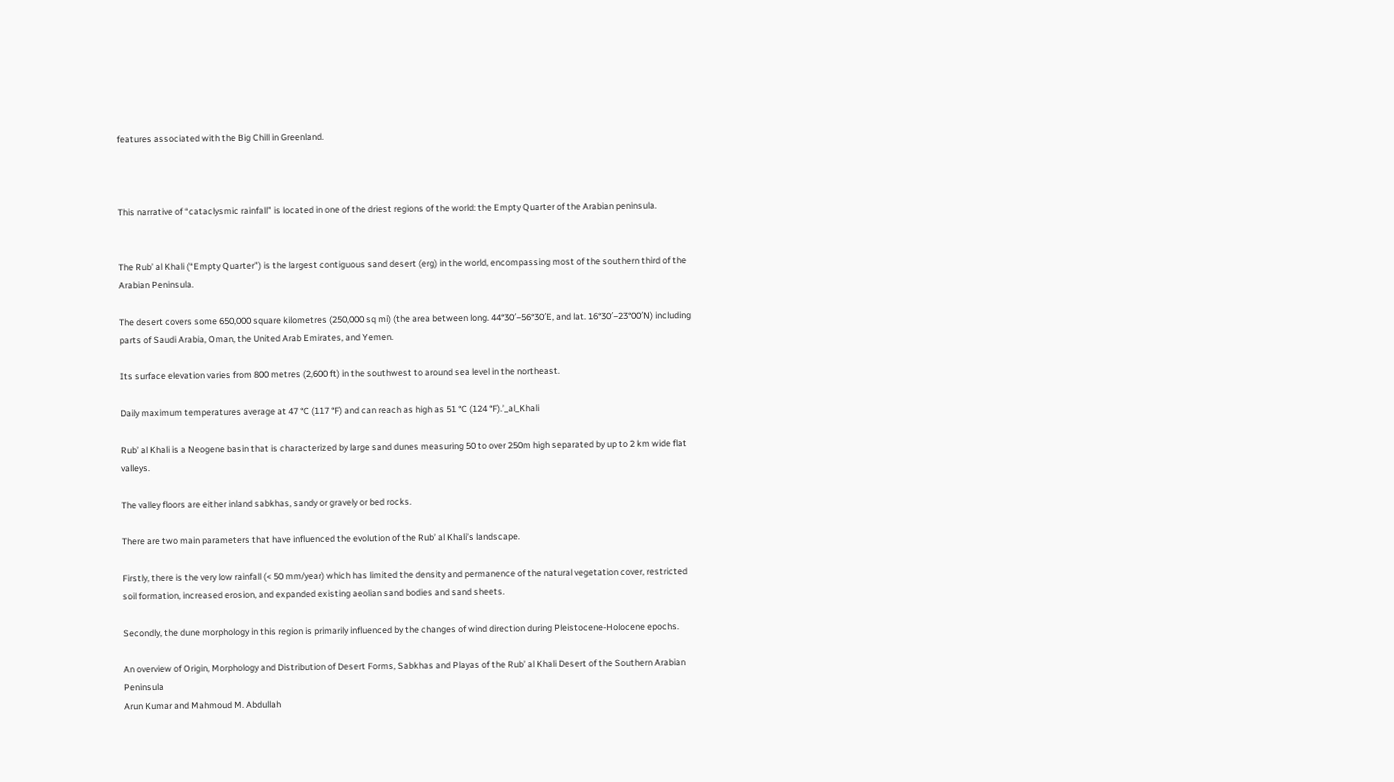features associated with the Big Chill in Greenland.



This narrative of “cataclysmic rainfall” is located in one of the driest regions of the world: the Empty Quarter of the Arabian peninsula.


The Rub’ al Khali (“Empty Quarter”) is the largest contiguous sand desert (erg) in the world, encompassing most of the southern third of the Arabian Peninsula.

The desert covers some 650,000 square kilometres (250,000 sq mi) (the area between long. 44°30′−56°30′E, and lat. 16°30′−23°00′N) including parts of Saudi Arabia, Oman, the United Arab Emirates, and Yemen.

Its surface elevation varies from 800 metres (2,600 ft) in the southwest to around sea level in the northeast.

Daily maximum temperatures average at 47 °C (117 °F) and can reach as high as 51 °C (124 °F).’_al_Khali

Rub’ al Khali is a Neogene basin that is characterized by large sand dunes measuring 50 to over 250m high separated by up to 2 km wide flat valleys.

The valley floors are either inland sabkhas, sandy or gravely or bed rocks.

There are two main parameters that have influenced the evolution of the Rub’ al Khali’s landscape.

Firstly, there is the very low rainfall (< 50 mm/year) which has limited the density and permanence of the natural vegetation cover, restricted soil formation, increased erosion, and expanded existing aeolian sand bodies and sand sheets.

Secondly, the dune morphology in this region is primarily influenced by the changes of wind direction during Pleistocene-Holocene epochs.

An overview of Origin, Morphology and Distribution of Desert Forms, Sabkhas and Playas of the Rub’ al Khali Desert of the Southern Arabian Peninsula
Arun Kumar and Mahmoud M. Abdullah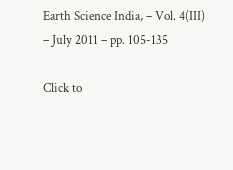Earth Science India, – Vol. 4(III) – July 2011 – pp. 105-135

Click to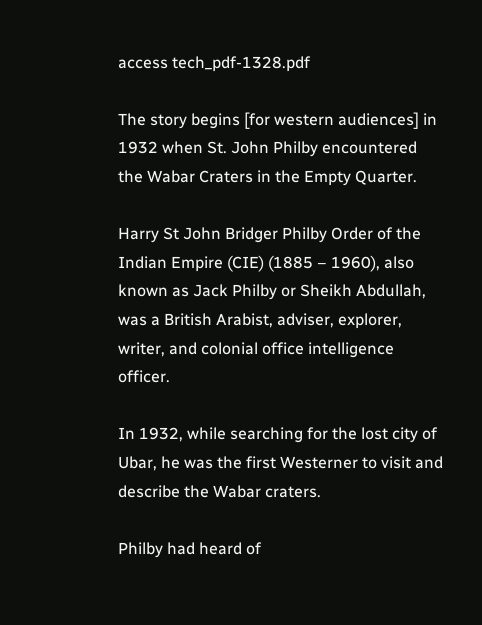access tech_pdf-1328.pdf

The story begins [for western audiences] in 1932 when St. John Philby encountered the Wabar Craters in the Empty Quarter.

Harry St John Bridger Philby Order of the Indian Empire (CIE) (1885 – 1960), also known as Jack Philby or Sheikh Abdullah, was a British Arabist, adviser, explorer, writer, and colonial office intelligence officer.

In 1932, while searching for the lost city of Ubar, he was the first Westerner to visit and describe the Wabar craters.

Philby had heard of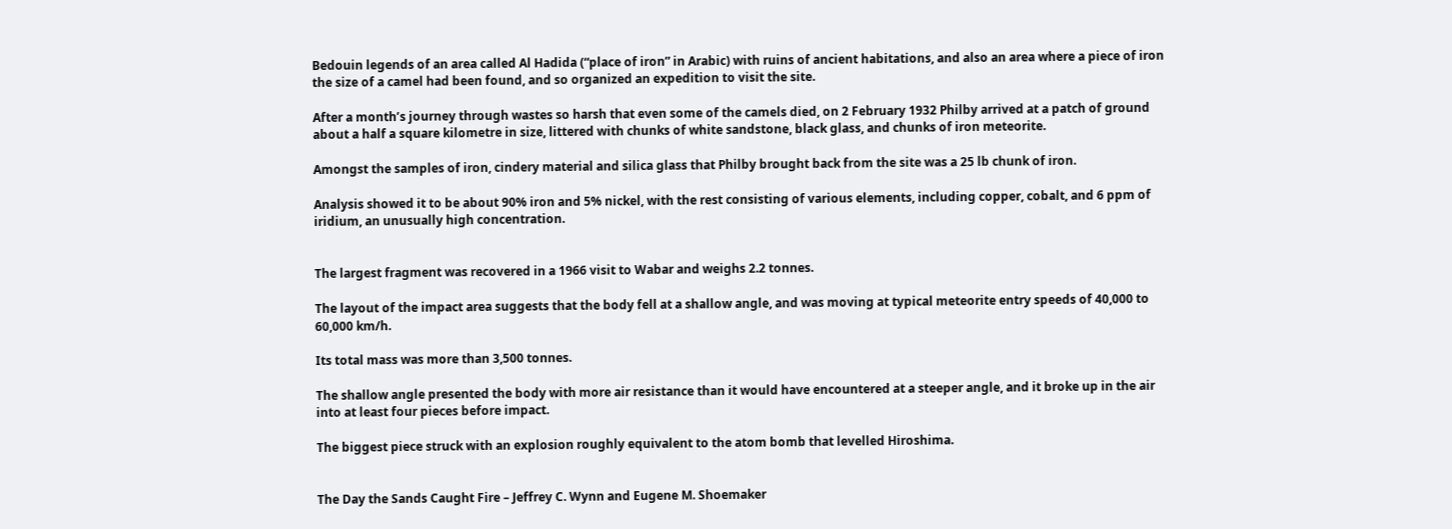Bedouin legends of an area called Al Hadida (“place of iron” in Arabic) with ruins of ancient habitations, and also an area where a piece of iron the size of a camel had been found, and so organized an expedition to visit the site.

After a month’s journey through wastes so harsh that even some of the camels died, on 2 February 1932 Philby arrived at a patch of ground about a half a square kilometre in size, littered with chunks of white sandstone, black glass, and chunks of iron meteorite.

Amongst the samples of iron, cindery material and silica glass that Philby brought back from the site was a 25 lb chunk of iron.

Analysis showed it to be about 90% iron and 5% nickel, with the rest consisting of various elements, including copper, cobalt, and 6 ppm of iridium, an unusually high concentration.


The largest fragment was recovered in a 1966 visit to Wabar and weighs 2.2 tonnes.

The layout of the impact area suggests that the body fell at a shallow angle, and was moving at typical meteorite entry speeds of 40,000 to 60,000 km/h.

Its total mass was more than 3,500 tonnes.

The shallow angle presented the body with more air resistance than it would have encountered at a steeper angle, and it broke up in the air into at least four pieces before impact.

The biggest piece struck with an explosion roughly equivalent to the atom bomb that levelled Hiroshima.


The Day the Sands Caught Fire – Jeffrey C. Wynn and Eugene M. Shoemaker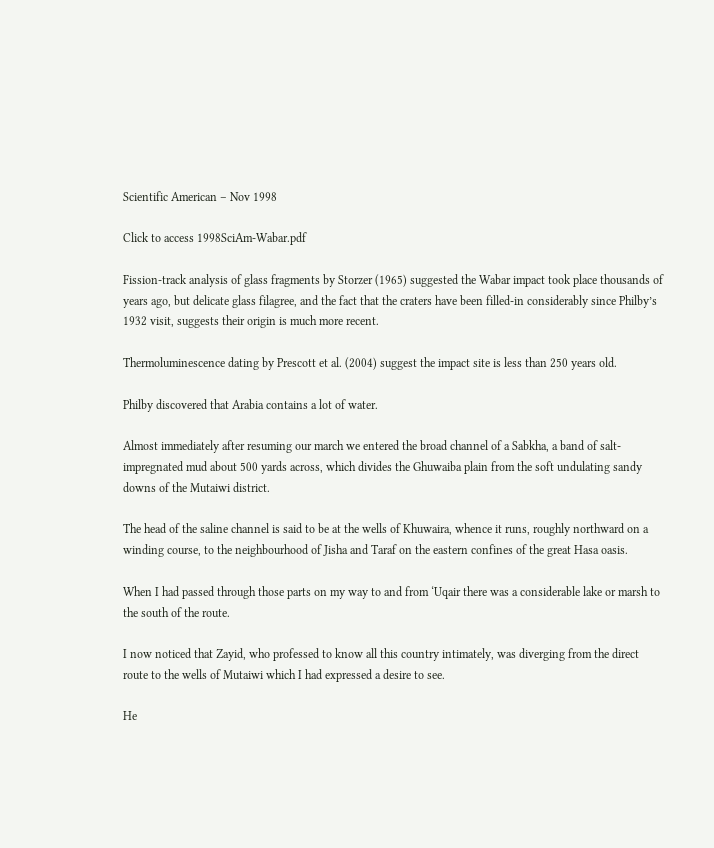Scientific American – Nov 1998

Click to access 1998SciAm-Wabar.pdf

Fission-track analysis of glass fragments by Storzer (1965) suggested the Wabar impact took place thousands of years ago, but delicate glass filagree, and the fact that the craters have been filled-in considerably since Philby’s 1932 visit, suggests their origin is much more recent.

Thermoluminescence dating by Prescott et al. (2004) suggest the impact site is less than 250 years old.

Philby discovered that Arabia contains a lot of water.

Almost immediately after resuming our march we entered the broad channel of a Sabkha, a band of salt-impregnated mud about 500 yards across, which divides the Ghuwaiba plain from the soft undulating sandy downs of the Mutaiwi district.

The head of the saline channel is said to be at the wells of Khuwaira, whence it runs, roughly northward on a winding course, to the neighbourhood of Jisha and Taraf on the eastern confines of the great Hasa oasis.

When I had passed through those parts on my way to and from ‘Uqair there was a considerable lake or marsh to the south of the route.

I now noticed that Zayid, who professed to know all this country intimately, was diverging from the direct route to the wells of Mutaiwi which I had expressed a desire to see.

He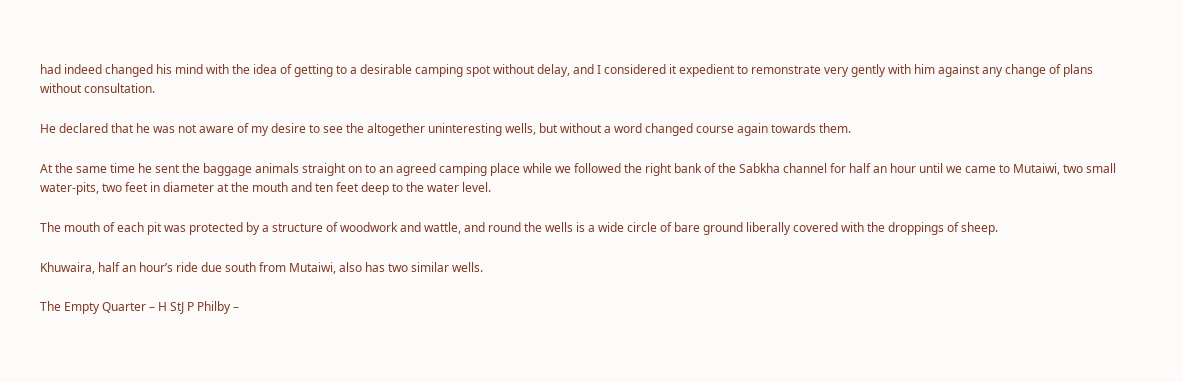had indeed changed his mind with the idea of getting to a desirable camping spot without delay, and I considered it expedient to remonstrate very gently with him against any change of plans without consultation.

He declared that he was not aware of my desire to see the altogether uninteresting wells, but without a word changed course again towards them.

At the same time he sent the baggage animals straight on to an agreed camping place while we followed the right bank of the Sabkha channel for half an hour until we came to Mutaiwi, two small water-pits, two feet in diameter at the mouth and ten feet deep to the water level.

The mouth of each pit was protected by a structure of woodwork and wattle, and round the wells is a wide circle of bare ground liberally covered with the droppings of sheep.

Khuwaira, half an hour’s ride due south from Mutaiwi, also has two similar wells.

The Empty Quarter – H StJ P Philby –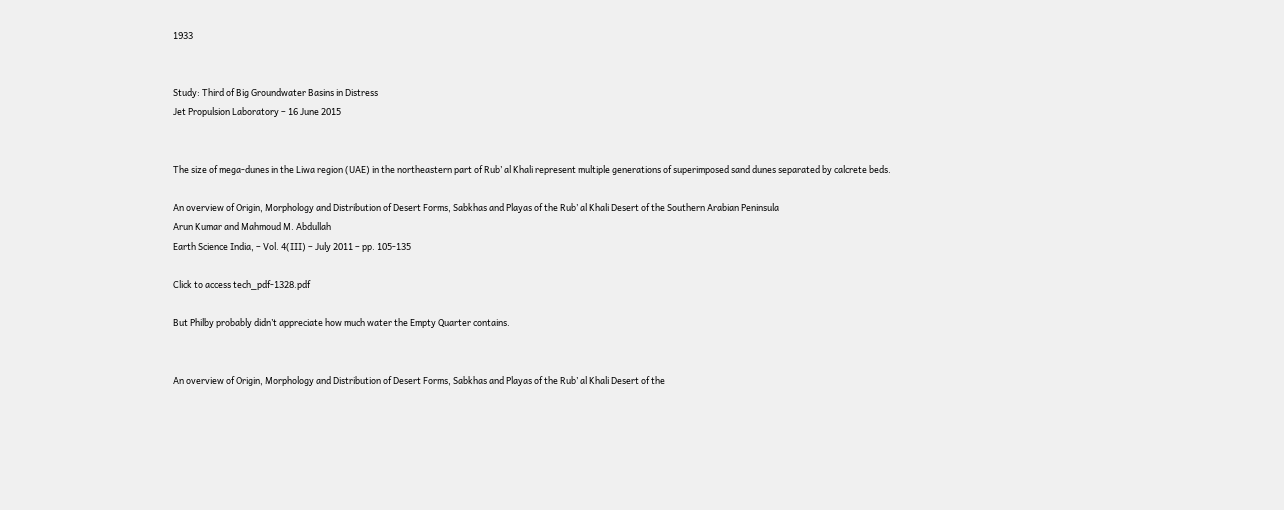1933


Study: Third of Big Groundwater Basins in Distress
Jet Propulsion Laboratory – 16 June 2015


The size of mega-dunes in the Liwa region (UAE) in the northeastern part of Rub’ al Khali represent multiple generations of superimposed sand dunes separated by calcrete beds.

An overview of Origin, Morphology and Distribution of Desert Forms, Sabkhas and Playas of the Rub’ al Khali Desert of the Southern Arabian Peninsula
Arun Kumar and Mahmoud M. Abdullah
Earth Science India, – Vol. 4(III) – July 2011 – pp. 105-135

Click to access tech_pdf-1328.pdf

But Philby probably didn’t appreciate how much water the Empty Quarter contains.


An overview of Origin, Morphology and Distribution of Desert Forms, Sabkhas and Playas of the Rub’ al Khali Desert of the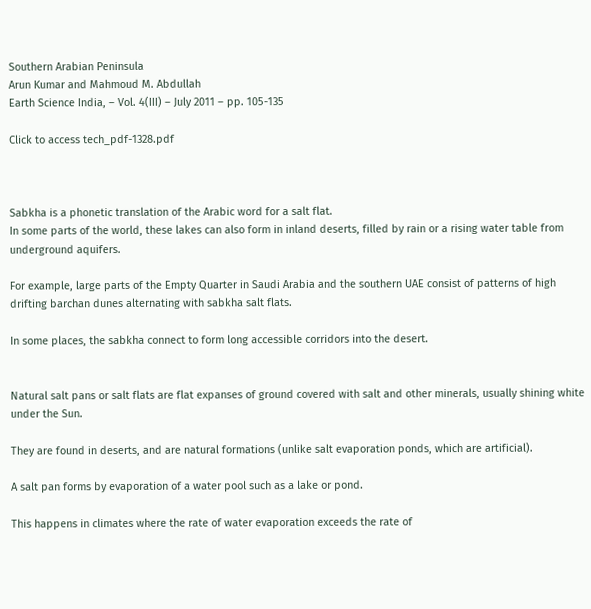Southern Arabian Peninsula
Arun Kumar and Mahmoud M. Abdullah
Earth Science India, – Vol. 4(III) – July 2011 – pp. 105-135

Click to access tech_pdf-1328.pdf



Sabkha is a phonetic translation of the Arabic word for a salt flat.
In some parts of the world, these lakes can also form in inland deserts, filled by rain or a rising water table from underground aquifers.

For example, large parts of the Empty Quarter in Saudi Arabia and the southern UAE consist of patterns of high drifting barchan dunes alternating with sabkha salt flats.

In some places, the sabkha connect to form long accessible corridors into the desert.


Natural salt pans or salt flats are flat expanses of ground covered with salt and other minerals, usually shining white under the Sun.

They are found in deserts, and are natural formations (unlike salt evaporation ponds, which are artificial).

A salt pan forms by evaporation of a water pool such as a lake or pond.

This happens in climates where the rate of water evaporation exceeds the rate of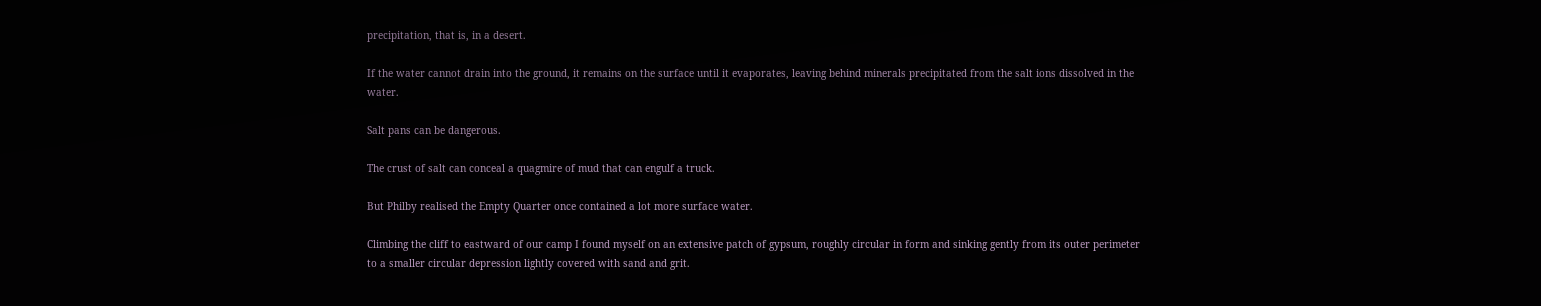precipitation, that is, in a desert.

If the water cannot drain into the ground, it remains on the surface until it evaporates, leaving behind minerals precipitated from the salt ions dissolved in the water.

Salt pans can be dangerous.

The crust of salt can conceal a quagmire of mud that can engulf a truck.

But Philby realised the Empty Quarter once contained a lot more surface water.

Climbing the cliff to eastward of our camp I found myself on an extensive patch of gypsum, roughly circular in form and sinking gently from its outer perimeter to a smaller circular depression lightly covered with sand and grit.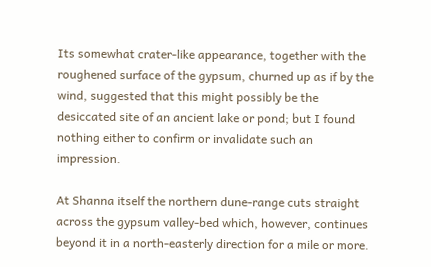Its somewhat crater-like appearance, together with the roughened surface of the gypsum, churned up as if by the wind, suggested that this might possibly be the desiccated site of an ancient lake or pond; but I found nothing either to confirm or invalidate such an impression.

At Shanna itself the northern dune-range cuts straight across the gypsum valley-bed which, however, continues beyond it in a north-easterly direction for a mile or more.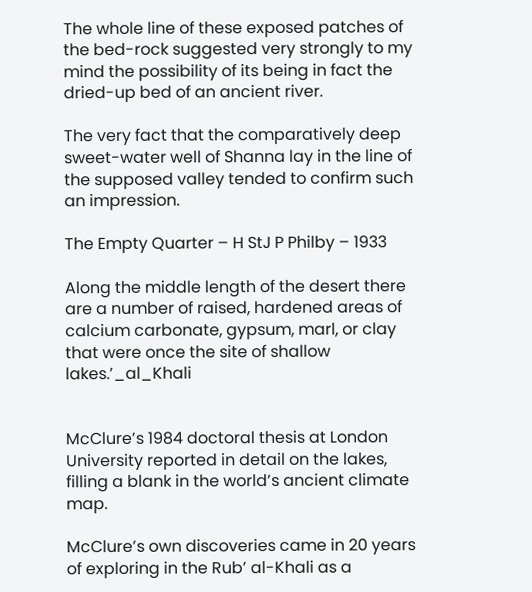The whole line of these exposed patches of the bed-rock suggested very strongly to my mind the possibility of its being in fact the dried-up bed of an ancient river.

The very fact that the comparatively deep sweet-water well of Shanna lay in the line of the supposed valley tended to confirm such an impression.

The Empty Quarter – H StJ P Philby – 1933

Along the middle length of the desert there are a number of raised, hardened areas of calcium carbonate, gypsum, marl, or clay that were once the site of shallow lakes.’_al_Khali


McClure’s 1984 doctoral thesis at London University reported in detail on the lakes, filling a blank in the world’s ancient climate map.

McClure’s own discoveries came in 20 years of exploring in the Rub’ al-Khali as a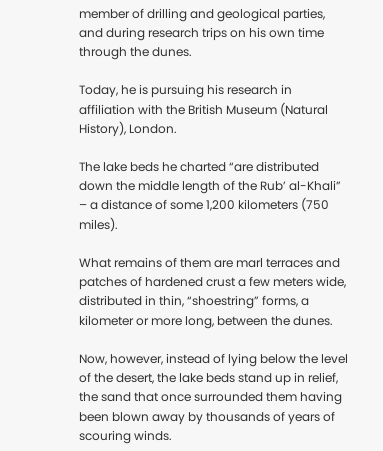member of drilling and geological parties, and during research trips on his own time through the dunes.

Today, he is pursuing his research in affiliation with the British Museum (Natural History), London.

The lake beds he charted “are distributed down the middle length of the Rub’ al-Khali” – a distance of some 1,200 kilometers (750 miles).

What remains of them are marl terraces and patches of hardened crust a few meters wide, distributed in thin, “shoestring” forms, a kilometer or more long, between the dunes.

Now, however, instead of lying below the level of the desert, the lake beds stand up in relief, the sand that once surrounded them having been blown away by thousands of years of scouring winds.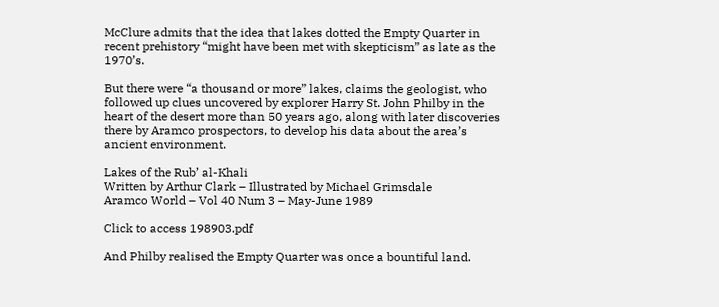McClure admits that the idea that lakes dotted the Empty Quarter in recent prehistory “might have been met with skepticism” as late as the 1970’s.

But there were “a thousand or more” lakes, claims the geologist, who followed up clues uncovered by explorer Harry St. John Philby in the heart of the desert more than 50 years ago, along with later discoveries there by Aramco prospectors, to develop his data about the area’s ancient environment.

Lakes of the Rub’ al-Khali
Written by Arthur Clark – Illustrated by Michael Grimsdale
Aramco World – Vol 40 Num 3 – May-June 1989

Click to access 198903.pdf

And Philby realised the Empty Quarter was once a bountiful land.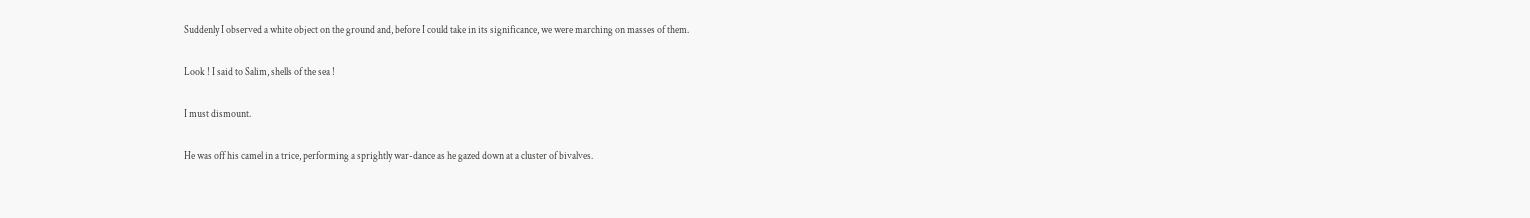Suddenly I observed a white object on the ground and, before I could take in its significance, we were marching on masses of them.

Look ! I said to Salim, shells of the sea !

I must dismount.

He was off his camel in a trice, performing a sprightly war-dance as he gazed down at a cluster of bivalves.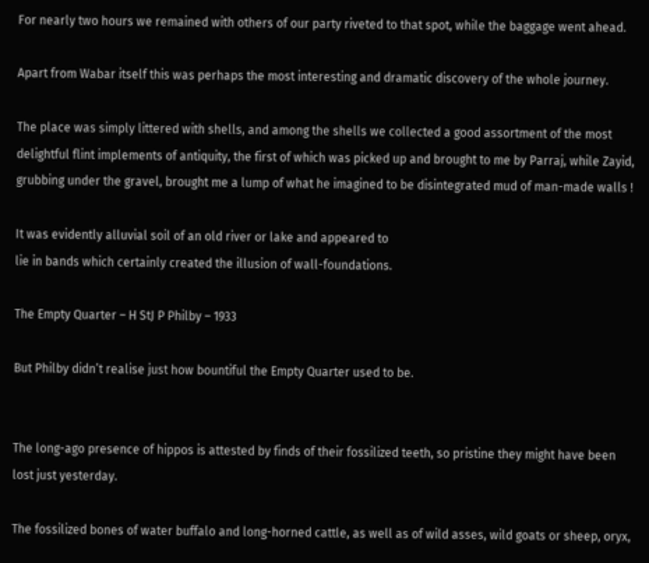For nearly two hours we remained with others of our party riveted to that spot, while the baggage went ahead.

Apart from Wabar itself this was perhaps the most interesting and dramatic discovery of the whole journey.

The place was simply littered with shells, and among the shells we collected a good assortment of the most delightful flint implements of antiquity, the first of which was picked up and brought to me by Parraj, while Zayid, grubbing under the gravel, brought me a lump of what he imagined to be disintegrated mud of man-made walls !

It was evidently alluvial soil of an old river or lake and appeared to
lie in bands which certainly created the illusion of wall-foundations.

The Empty Quarter – H StJ P Philby – 1933

But Philby didn’t realise just how bountiful the Empty Quarter used to be.


The long-ago presence of hippos is attested by finds of their fossilized teeth, so pristine they might have been lost just yesterday.

The fossilized bones of water buffalo and long-horned cattle, as well as of wild asses, wild goats or sheep, oryx,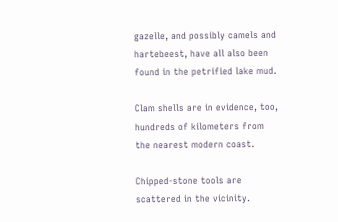gazelle, and possibly camels and hartebeest, have all also been found in the petrified lake mud.

Clam shells are in evidence, too, hundreds of kilometers from the nearest modern coast.

Chipped-stone tools are scattered in the vicinity.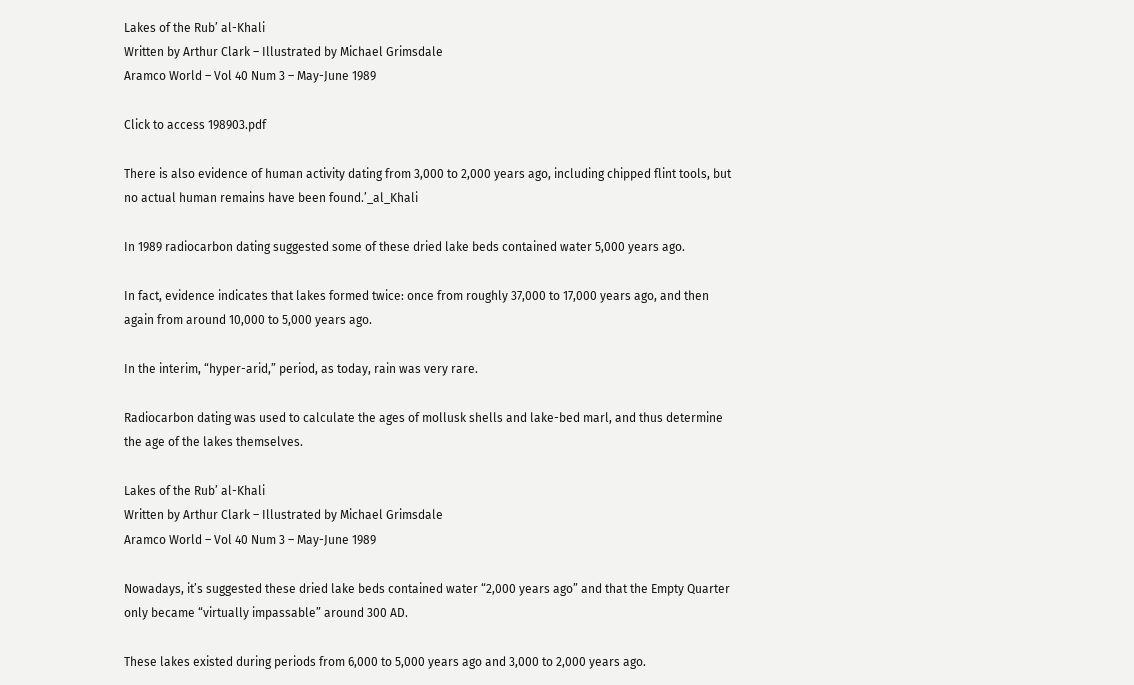Lakes of the Rub’ al-Khali
Written by Arthur Clark – Illustrated by Michael Grimsdale
Aramco World – Vol 40 Num 3 – May-June 1989

Click to access 198903.pdf

There is also evidence of human activity dating from 3,000 to 2,000 years ago, including chipped flint tools, but no actual human remains have been found.’_al_Khali

In 1989 radiocarbon dating suggested some of these dried lake beds contained water 5,000 years ago.

In fact, evidence indicates that lakes formed twice: once from roughly 37,000 to 17,000 years ago, and then again from around 10,000 to 5,000 years ago.

In the interim, “hyper-arid,” period, as today, rain was very rare.

Radiocarbon dating was used to calculate the ages of mollusk shells and lake-bed marl, and thus determine the age of the lakes themselves.

Lakes of the Rub’ al-Khali
Written by Arthur Clark – Illustrated by Michael Grimsdale
Aramco World – Vol 40 Num 3 – May-June 1989

Nowadays, it’s suggested these dried lake beds contained water “2,000 years ago” and that the Empty Quarter only became “virtually impassable” around 300 AD.

These lakes existed during periods from 6,000 to 5,000 years ago and 3,000 to 2,000 years ago.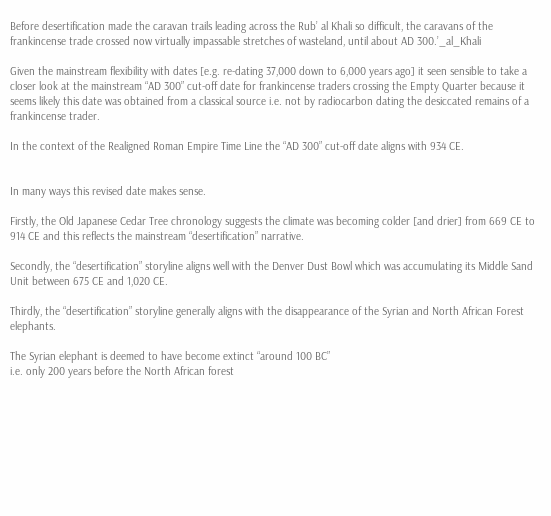Before desertification made the caravan trails leading across the Rub’ al Khali so difficult, the caravans of the frankincense trade crossed now virtually impassable stretches of wasteland, until about AD 300.’_al_Khali

Given the mainstream flexibility with dates [e.g. re-dating 37,000 down to 6,000 years ago] it seen sensible to take a closer look at the mainstream “AD 300” cut-off date for frankincense traders crossing the Empty Quarter because it seems likely this date was obtained from a classical source i.e. not by radiocarbon dating the desiccated remains of a frankincense trader.

In the context of the Realigned Roman Empire Time Line the “AD 300” cut-off date aligns with 934 CE.


In many ways this revised date makes sense.

Firstly, the Old Japanese Cedar Tree chronology suggests the climate was becoming colder [and drier] from 669 CE to 914 CE and this reflects the mainstream “desertification” narrative.

Secondly, the “desertification” storyline aligns well with the Denver Dust Bowl which was accumulating its Middle Sand Unit between 675 CE and 1,020 CE.

Thirdly, the “desertification” storyline generally aligns with the disappearance of the Syrian and North African Forest elephants.

The Syrian elephant is deemed to have become extinct “around 100 BC”
i.e. only 200 years before the North African forest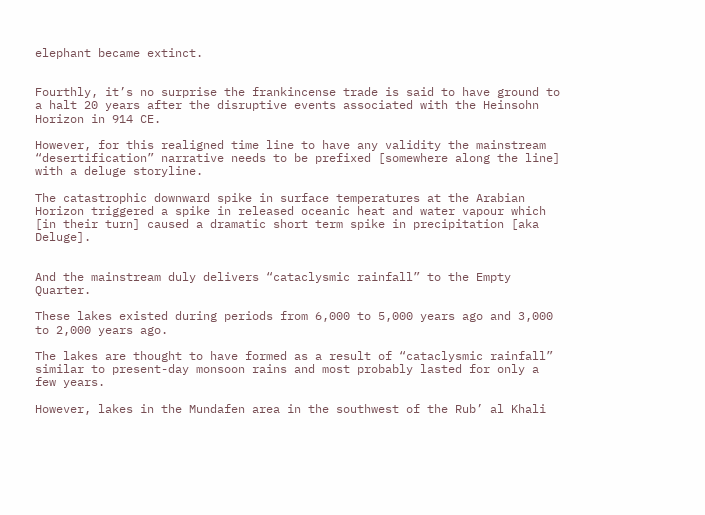elephant became extinct.


Fourthly, it’s no surprise the frankincense trade is said to have ground to a halt 20 years after the disruptive events associated with the Heinsohn Horizon in 914 CE.

However, for this realigned time line to have any validity the mainstream “desertification” narrative needs to be prefixed [somewhere along the line] with a deluge storyline.

The catastrophic downward spike in surface temperatures at the Arabian Horizon triggered a spike in released oceanic heat and water vapour which [in their turn] caused a dramatic short term spike in precipitation [aka Deluge].


And the mainstream duly delivers “cataclysmic rainfall” to the Empty Quarter.

These lakes existed during periods from 6,000 to 5,000 years ago and 3,000 to 2,000 years ago.

The lakes are thought to have formed as a result of “cataclysmic rainfall” similar to present-day monsoon rains and most probably lasted for only a few years.

However, lakes in the Mundafen area in the southwest of the Rub’ al Khali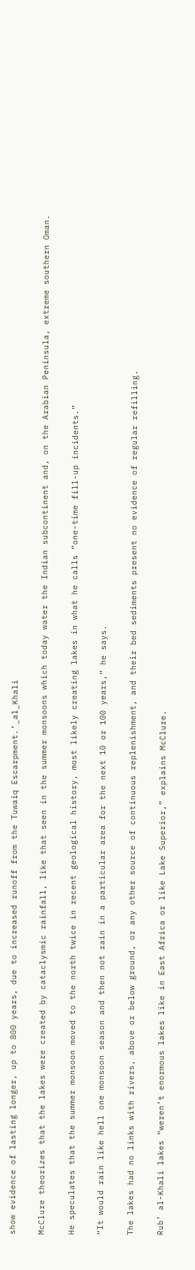show evidence of lasting longer, up to 800 years, due to increased runoff from the Tuwaiq Escarpment.’_al_Khali

McClure theorizes that the lakes were created by cataclysmic rainfall, like that seen in the summer monsoons which today water the Indian subcontinent and, on the Arabian Peninsula, extreme southern Oman.

He speculates that the summer monsoon moved to the north twice in recent geological history, most likely creating lakes in what he calls “one-time fill-up incidents.”

“It would rain like hell one monsoon season and then not rain in a particular area for the next 10 or 100 years,” he says.

The lakes had no links with rivers, above or below ground, or any other source of continuous replenishment, and their bed sediments present no evidence of regular refilling.

Rub’ al-Khali lakes “weren’t enormous lakes like in East Africa or like Lake Superior,” explains McClure.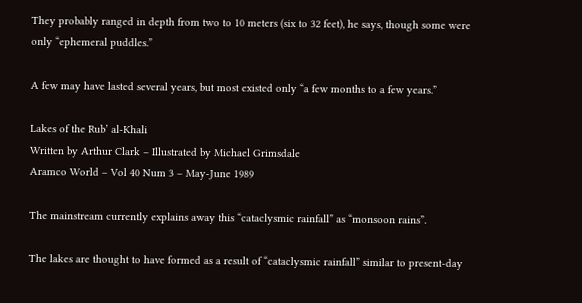They probably ranged in depth from two to 10 meters (six to 32 feet), he says, though some were only “ephemeral puddles.”

A few may have lasted several years, but most existed only “a few months to a few years.”

Lakes of the Rub’ al-Khali
Written by Arthur Clark – Illustrated by Michael Grimsdale
Aramco World – Vol 40 Num 3 – May-June 1989

The mainstream currently explains away this “cataclysmic rainfall” as “monsoon rains”.

The lakes are thought to have formed as a result of “cataclysmic rainfall” similar to present-day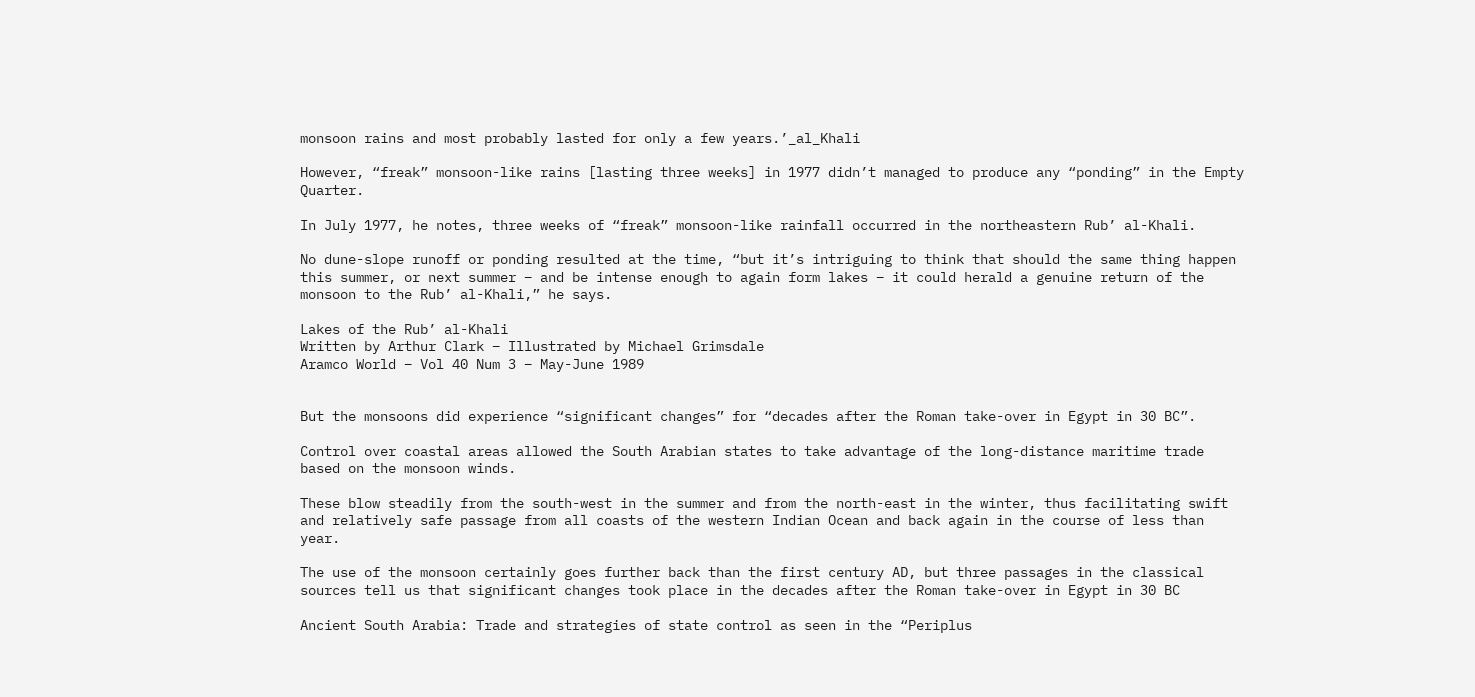monsoon rains and most probably lasted for only a few years.’_al_Khali

However, “freak” monsoon-like rains [lasting three weeks] in 1977 didn’t managed to produce any “ponding” in the Empty Quarter.

In July 1977, he notes, three weeks of “freak” monsoon-like rainfall occurred in the northeastern Rub’ al-Khali.

No dune-slope runoff or ponding resulted at the time, “but it’s intriguing to think that should the same thing happen this summer, or next summer – and be intense enough to again form lakes – it could herald a genuine return of the monsoon to the Rub’ al-Khali,” he says.

Lakes of the Rub’ al-Khali
Written by Arthur Clark – Illustrated by Michael Grimsdale
Aramco World – Vol 40 Num 3 – May-June 1989


But the monsoons did experience “significant changes” for “decades after the Roman take-over in Egypt in 30 BC”.

Control over coastal areas allowed the South Arabian states to take advantage of the long-distance maritime trade based on the monsoon winds.

These blow steadily from the south-west in the summer and from the north-east in the winter, thus facilitating swift and relatively safe passage from all coasts of the western Indian Ocean and back again in the course of less than year.

The use of the monsoon certainly goes further back than the first century AD, but three passages in the classical sources tell us that significant changes took place in the decades after the Roman take-over in Egypt in 30 BC

Ancient South Arabia: Trade and strategies of state control as seen in the “Periplus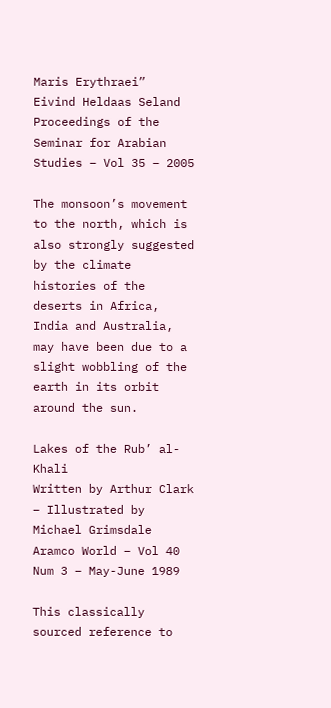Maris Erythraei”
Eivind Heldaas Seland
Proceedings of the Seminar for Arabian Studies – Vol 35 – 2005

The monsoon’s movement to the north, which is also strongly suggested by the climate histories of the deserts in Africa, India and Australia, may have been due to a slight wobbling of the earth in its orbit around the sun.

Lakes of the Rub’ al-Khali
Written by Arthur Clark – Illustrated by Michael Grimsdale
Aramco World – Vol 40 Num 3 – May-June 1989

This classically sourced reference to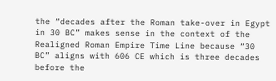the “decades after the Roman take-over in Egypt in 30 BC” makes sense in the context of the Realigned Roman Empire Time Line because “30 BC” aligns with 606 CE which is three decades before the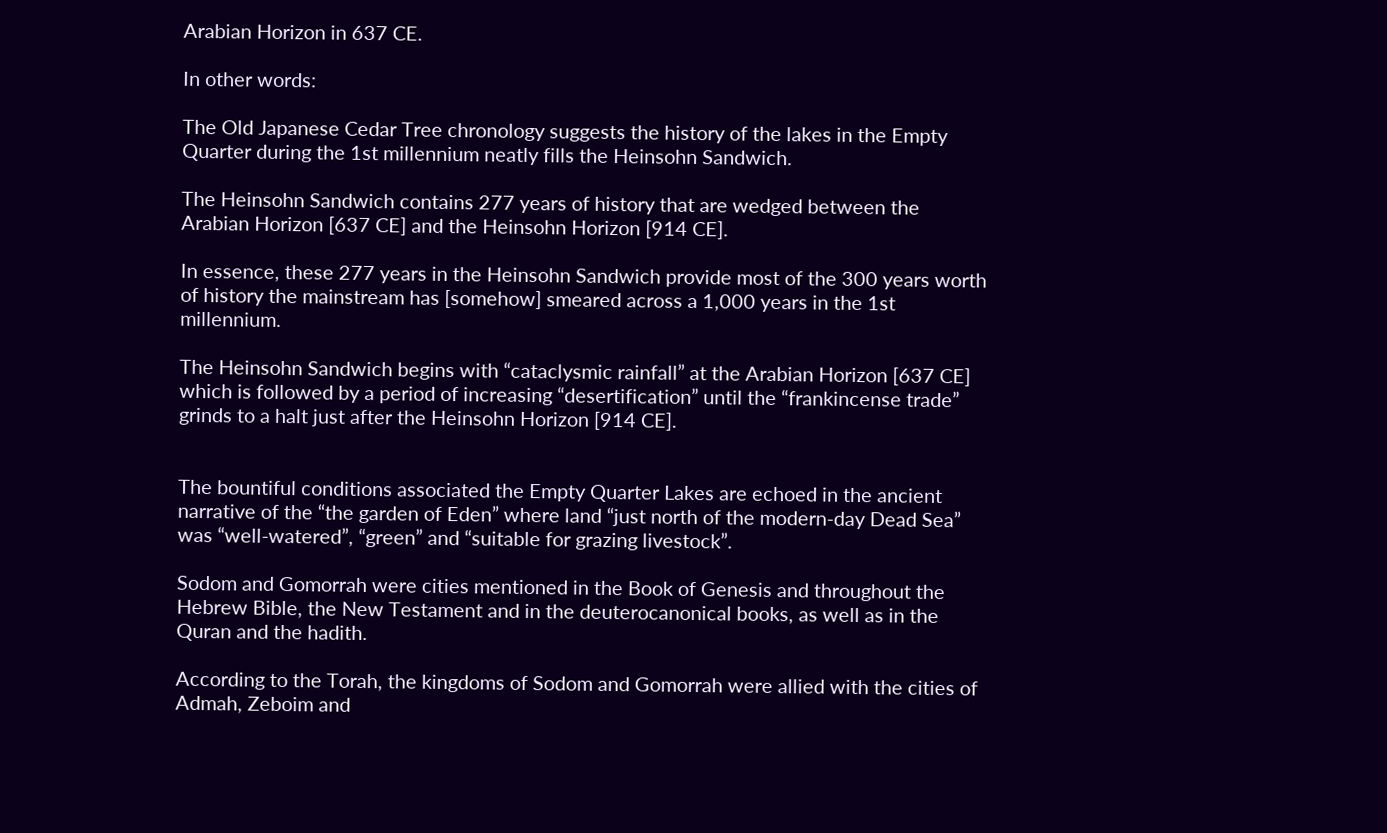Arabian Horizon in 637 CE.

In other words:

The Old Japanese Cedar Tree chronology suggests the history of the lakes in the Empty Quarter during the 1st millennium neatly fills the Heinsohn Sandwich.

The Heinsohn Sandwich contains 277 years of history that are wedged between the Arabian Horizon [637 CE] and the Heinsohn Horizon [914 CE].

In essence, these 277 years in the Heinsohn Sandwich provide most of the 300 years worth of history the mainstream has [somehow] smeared across a 1,000 years in the 1st millennium.

The Heinsohn Sandwich begins with “cataclysmic rainfall” at the Arabian Horizon [637 CE] which is followed by a period of increasing “desertification” until the “frankincense trade” grinds to a halt just after the Heinsohn Horizon [914 CE].


The bountiful conditions associated the Empty Quarter Lakes are echoed in the ancient narrative of the “the garden of Eden” where land “just north of the modern-day Dead Sea” was “well-watered”, “green” and “suitable for grazing livestock”.

Sodom and Gomorrah were cities mentioned in the Book of Genesis and throughout the Hebrew Bible, the New Testament and in the deuterocanonical books, as well as in the Quran and the hadith.

According to the Torah, the kingdoms of Sodom and Gomorrah were allied with the cities of Admah, Zeboim and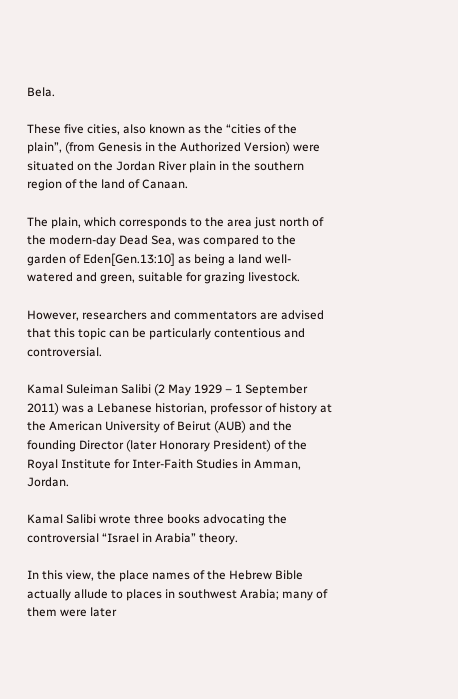Bela.

These five cities, also known as the “cities of the plain”, (from Genesis in the Authorized Version) were situated on the Jordan River plain in the southern region of the land of Canaan.

The plain, which corresponds to the area just north of the modern-day Dead Sea, was compared to the garden of Eden[Gen.13:10] as being a land well-watered and green, suitable for grazing livestock.

However, researchers and commentators are advised that this topic can be particularly contentious and controversial.

Kamal Suleiman Salibi (2 May 1929 – 1 September 2011) was a Lebanese historian, professor of history at the American University of Beirut (AUB) and the founding Director (later Honorary President) of the Royal Institute for Inter-Faith Studies in Amman, Jordan.

Kamal Salibi wrote three books advocating the controversial “Israel in Arabia” theory.

In this view, the place names of the Hebrew Bible actually allude to places in southwest Arabia; many of them were later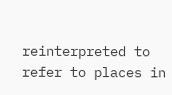reinterpreted to refer to places in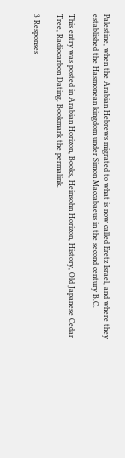Palestine, when the Arabian Hebrews migrated to what is now called Eretz Israel, and where they established the Hasmonean kingdom under Simon Maccabaeus in the second century B.C.

This entry was posted in Arabian Horizon, Books, Heinsohn Horizon, History, Old Japanese Cedar Tree, Radiocarbon Dating. Bookmark the permalink.

3 Responses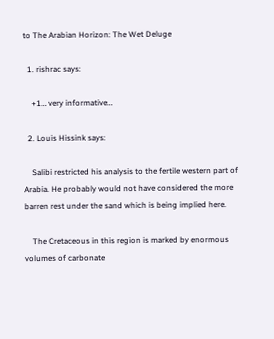to The Arabian Horizon: The Wet Deluge

  1. rishrac says:

    +1… very informative…

  2. Louis Hissink says:

    Salibi restricted his analysis to the fertile western part of Arabia. He probably would not have considered the more barren rest under the sand which is being implied here.

    The Cretaceous in this region is marked by enormous volumes of carbonate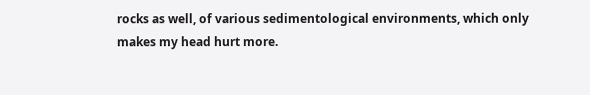rocks as well, of various sedimentological environments, which only makes my head hurt more.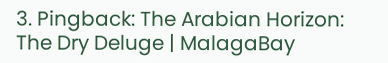3. Pingback: The Arabian Horizon: The Dry Deluge | MalagaBay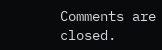Comments are closed.